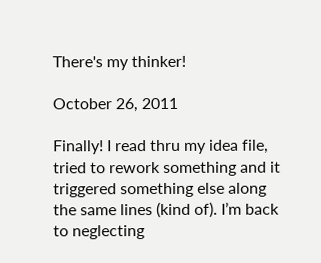There's my thinker!

October 26, 2011

Finally! I read thru my idea file, tried to rework something and it triggered something else along the same lines (kind of). I’m back to neglecting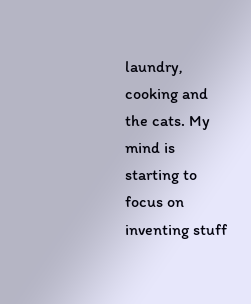laundry, cooking and the cats. My mind is starting to focus on inventing stuff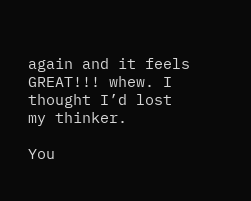again and it feels GREAT!!! whew. I thought I’d lost my thinker.

You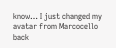know… I just changed my avatar from Marcocello back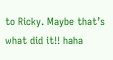to Ricky. Maybe that’s what did it!! haha